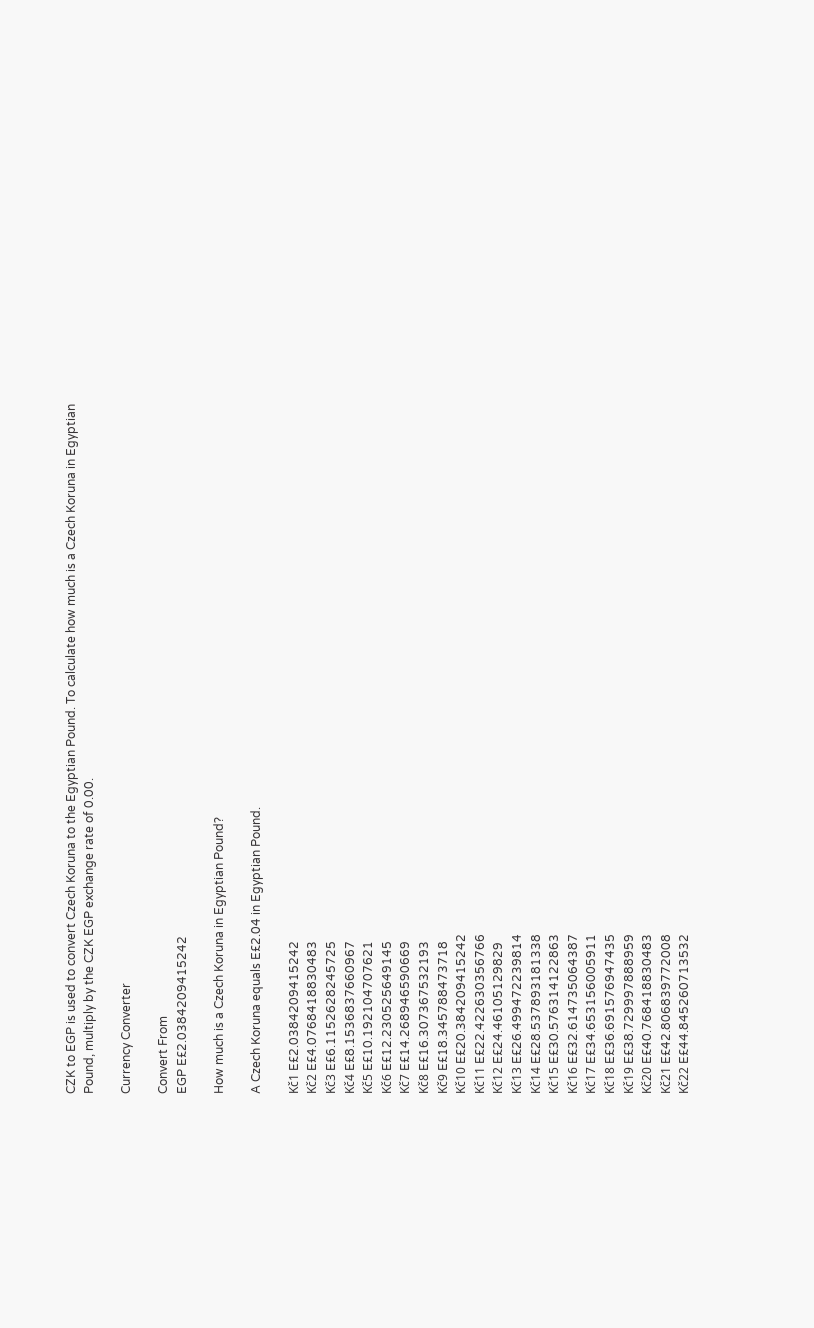CZK to EGP is used to convert Czech Koruna to the Egyptian Pound. To calculate how much is a Czech Koruna in Egyptian Pound, multiply by the CZK EGP exchange rate of 0.00.

Currency Converter

Convert From
EGP E£2.0384209415242

How much is a Czech Koruna in Egyptian Pound?

A Czech Koruna equals E£2.04 in Egyptian Pound.

Kč1 E£2.0384209415242
Kč2 E£4.0768418830483
Kč3 E£6.1152628245725
Kč4 E£8.1536837660967
Kč5 E£10.192104707621
Kč6 E£12.230525649145
Kč7 E£14.268946590669
Kč8 E£16.307367532193
Kč9 E£18.345788473718
Kč10 E£20.384209415242
Kč11 E£22.422630356766
Kč12 E£24.46105129829
Kč13 E£26.499472239814
Kč14 E£28.537893181338
Kč15 E£30.576314122863
Kč16 E£32.614735064387
Kč17 E£34.653156005911
Kč18 E£36.691576947435
Kč19 E£38.729997888959
Kč20 E£40.768418830483
Kč21 E£42.806839772008
Kč22 E£44.845260713532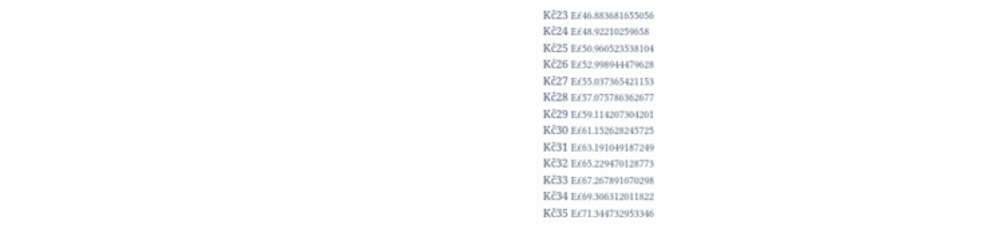Kč23 E£46.883681655056
Kč24 E£48.92210259658
Kč25 E£50.960523538104
Kč26 E£52.998944479628
Kč27 E£55.037365421153
Kč28 E£57.075786362677
Kč29 E£59.114207304201
Kč30 E£61.152628245725
Kč31 E£63.191049187249
Kč32 E£65.229470128773
Kč33 E£67.267891070298
Kč34 E£69.306312011822
Kč35 E£71.344732953346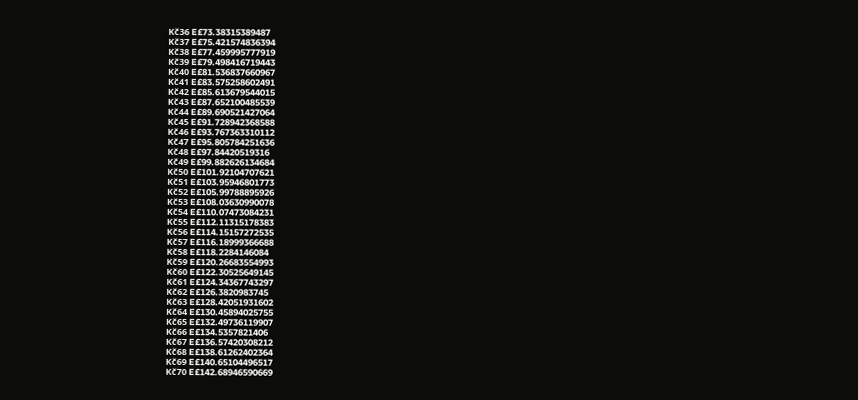Kč36 E£73.38315389487
Kč37 E£75.421574836394
Kč38 E£77.459995777919
Kč39 E£79.498416719443
Kč40 E£81.536837660967
Kč41 E£83.575258602491
Kč42 E£85.613679544015
Kč43 E£87.652100485539
Kč44 E£89.690521427064
Kč45 E£91.728942368588
Kč46 E£93.767363310112
Kč47 E£95.805784251636
Kč48 E£97.84420519316
Kč49 E£99.882626134684
Kč50 E£101.92104707621
Kč51 E£103.95946801773
Kč52 E£105.99788895926
Kč53 E£108.03630990078
Kč54 E£110.07473084231
Kč55 E£112.11315178383
Kč56 E£114.15157272535
Kč57 E£116.18999366688
Kč58 E£118.2284146084
Kč59 E£120.26683554993
Kč60 E£122.30525649145
Kč61 E£124.34367743297
Kč62 E£126.3820983745
Kč63 E£128.42051931602
Kč64 E£130.45894025755
Kč65 E£132.49736119907
Kč66 E£134.5357821406
Kč67 E£136.57420308212
Kč68 E£138.61262402364
Kč69 E£140.65104496517
Kč70 E£142.68946590669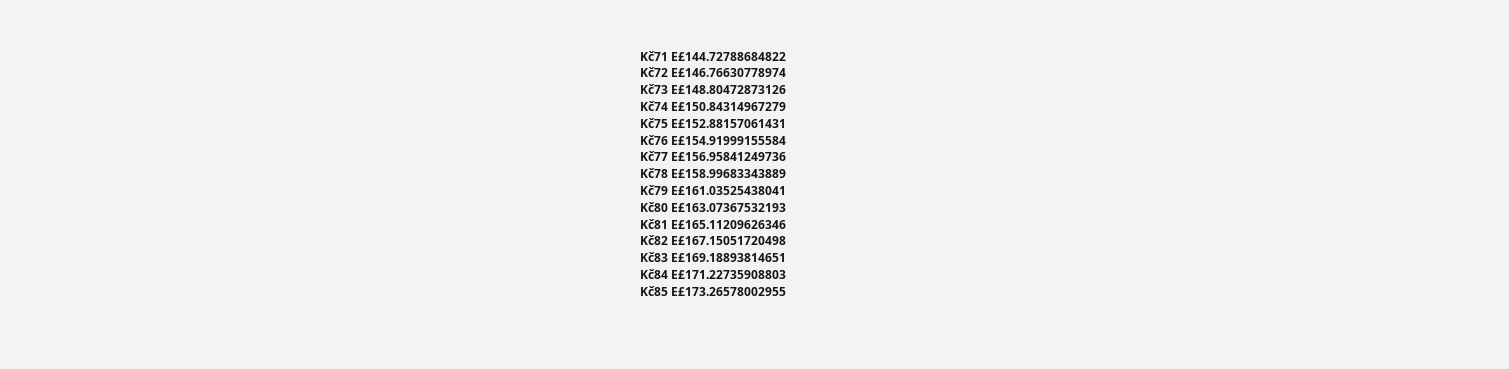Kč71 E£144.72788684822
Kč72 E£146.76630778974
Kč73 E£148.80472873126
Kč74 E£150.84314967279
Kč75 E£152.88157061431
Kč76 E£154.91999155584
Kč77 E£156.95841249736
Kč78 E£158.99683343889
Kč79 E£161.03525438041
Kč80 E£163.07367532193
Kč81 E£165.11209626346
Kč82 E£167.15051720498
Kč83 E£169.18893814651
Kč84 E£171.22735908803
Kč85 E£173.26578002955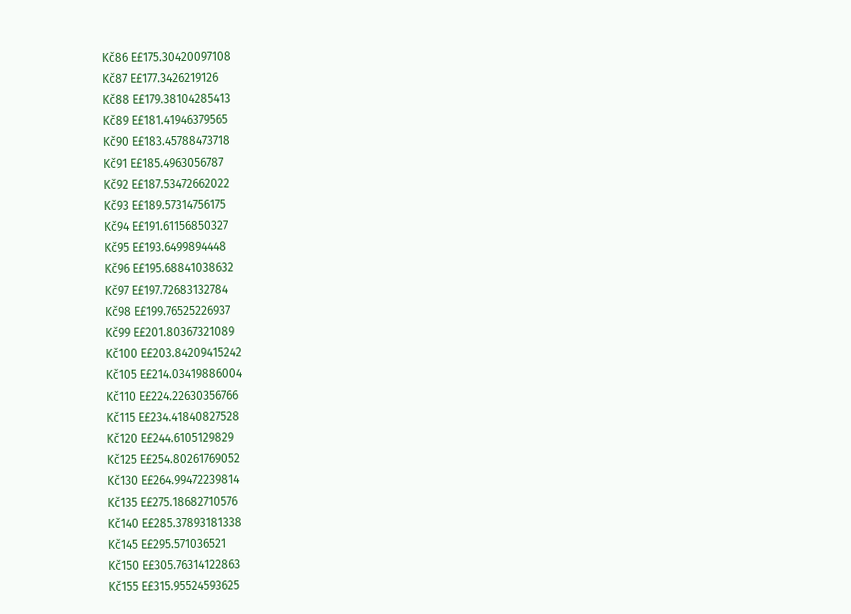Kč86 E£175.30420097108
Kč87 E£177.3426219126
Kč88 E£179.38104285413
Kč89 E£181.41946379565
Kč90 E£183.45788473718
Kč91 E£185.4963056787
Kč92 E£187.53472662022
Kč93 E£189.57314756175
Kč94 E£191.61156850327
Kč95 E£193.6499894448
Kč96 E£195.68841038632
Kč97 E£197.72683132784
Kč98 E£199.76525226937
Kč99 E£201.80367321089
Kč100 E£203.84209415242
Kč105 E£214.03419886004
Kč110 E£224.22630356766
Kč115 E£234.41840827528
Kč120 E£244.6105129829
Kč125 E£254.80261769052
Kč130 E£264.99472239814
Kč135 E£275.18682710576
Kč140 E£285.37893181338
Kč145 E£295.571036521
Kč150 E£305.76314122863
Kč155 E£315.95524593625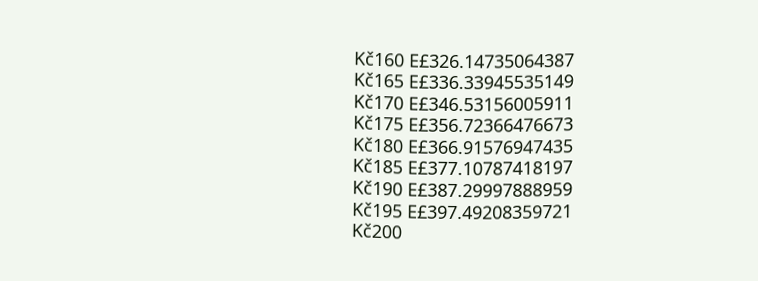Kč160 E£326.14735064387
Kč165 E£336.33945535149
Kč170 E£346.53156005911
Kč175 E£356.72366476673
Kč180 E£366.91576947435
Kč185 E£377.10787418197
Kč190 E£387.29997888959
Kč195 E£397.49208359721
Kč200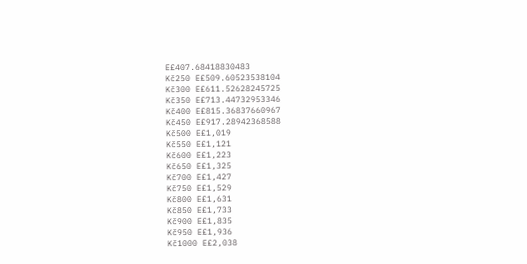E£407.68418830483
Kč250 E£509.60523538104
Kč300 E£611.52628245725
Kč350 E£713.44732953346
Kč400 E£815.36837660967
Kč450 E£917.28942368588
Kč500 E£1,019
Kč550 E£1,121
Kč600 E£1,223
Kč650 E£1,325
Kč700 E£1,427
Kč750 E£1,529
Kč800 E£1,631
Kč850 E£1,733
Kč900 E£1,835
Kč950 E£1,936
Kč1000 E£2,038